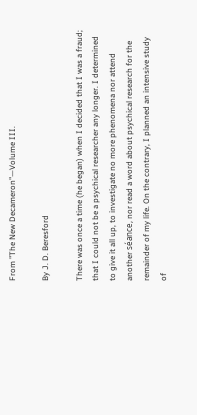From "The New Decameron"—Volume III.

By J. D. Beresford

There was once a time (he began) when I decided that I was a fraud; that I could not be a psychical researcher any longer. I determined to give it all up, to investigate no more phenomena nor attend another séance, nor read a word about psychical research for the remainder of my life. On the contrary, I planned an intensive study of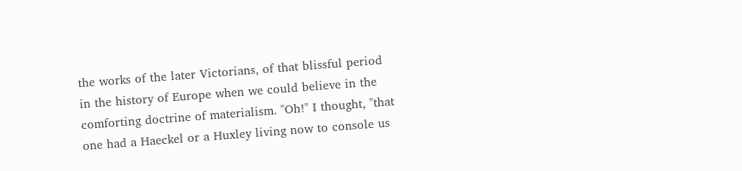the works of the later Victorians, of that blissful period in the history of Europe when we could believe in the comforting doctrine of materialism. "Oh!" I thought, "that one had a Haeckel or a Huxley living now to console us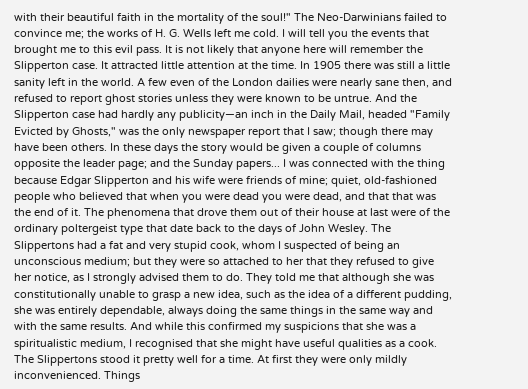with their beautiful faith in the mortality of the soul!" The Neo-Darwinians failed to convince me; the works of H. G. Wells left me cold. I will tell you the events that brought me to this evil pass. It is not likely that anyone here will remember the Slipperton case. It attracted little attention at the time. In 1905 there was still a little sanity left in the world. A few even of the London dailies were nearly sane then, and refused to report ghost stories unless they were known to be untrue. And the Slipperton case had hardly any publicity—an inch in the Daily Mail, headed "Family Evicted by Ghosts," was the only newspaper report that I saw; though there may have been others. In these days the story would be given a couple of columns opposite the leader page; and the Sunday papers... I was connected with the thing because Edgar Slipperton and his wife were friends of mine; quiet, old-fashioned people who believed that when you were dead you were dead, and that that was the end of it. The phenomena that drove them out of their house at last were of the ordinary poltergeist type that date back to the days of John Wesley. The Slippertons had a fat and very stupid cook, whom I suspected of being an unconscious medium; but they were so attached to her that they refused to give her notice, as I strongly advised them to do. They told me that although she was constitutionally unable to grasp a new idea, such as the idea of a different pudding, she was entirely dependable, always doing the same things in the same way and with the same results. And while this confirmed my suspicions that she was a spiritualistic medium, I recognised that she might have useful qualities as a cook. The Slippertons stood it pretty well for a time. At first they were only mildly inconvenienced. Things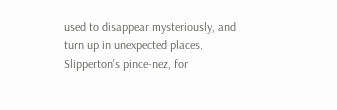used to disappear mysteriously, and turn up in unexpected places. Slipperton's pince-nez, for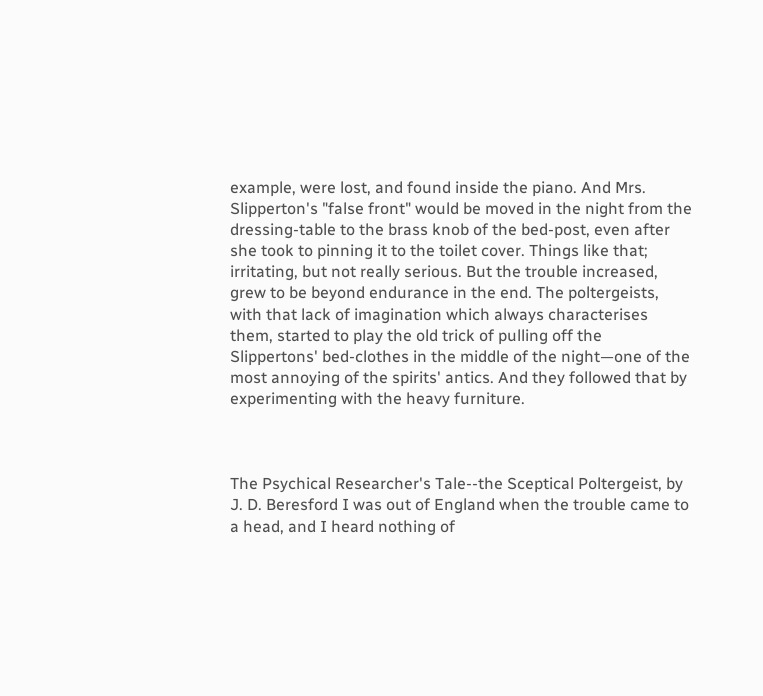example, were lost, and found inside the piano. And Mrs. Slipperton's "false front" would be moved in the night from the dressing-table to the brass knob of the bed-post, even after she took to pinning it to the toilet cover. Things like that; irritating, but not really serious. But the trouble increased, grew to be beyond endurance in the end. The poltergeists, with that lack of imagination which always characterises them, started to play the old trick of pulling off the Slippertons' bed-clothes in the middle of the night—one of the most annoying of the spirits' antics. And they followed that by experimenting with the heavy furniture.



The Psychical Researcher's Tale--the Sceptical Poltergeist, by J. D. Beresford I was out of England when the trouble came to a head, and I heard nothing of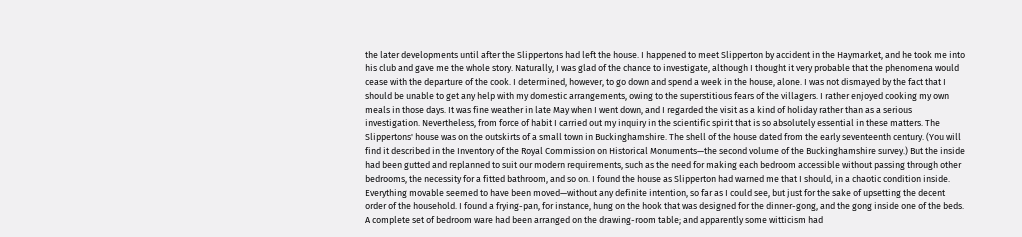the later developments until after the Slippertons had left the house. I happened to meet Slipperton by accident in the Haymarket, and he took me into his club and gave me the whole story. Naturally, I was glad of the chance to investigate, although I thought it very probable that the phenomena would cease with the departure of the cook. I determined, however, to go down and spend a week in the house, alone. I was not dismayed by the fact that I should be unable to get any help with my domestic arrangements, owing to the superstitious fears of the villagers. I rather enjoyed cooking my own meals in those days. It was fine weather in late May when I went down, and I regarded the visit as a kind of holiday rather than as a serious investigation. Nevertheless, from force of habit I carried out my inquiry in the scientific spirit that is so absolutely essential in these matters. The Slippertons' house was on the outskirts of a small town in Buckinghamshire. The shell of the house dated from the early seventeenth century. (You will find it described in the Inventory of the Royal Commission on Historical Monuments—the second volume of the Buckinghamshire survey.) But the inside had been gutted and replanned to suit our modern requirements, such as the need for making each bedroom accessible without passing through other bedrooms, the necessity for a fitted bathroom, and so on. I found the house as Slipperton had warned me that I should, in a chaotic condition inside. Everything movable seemed to have been moved—without any definite intention, so far as I could see, but just for the sake of upsetting the decent order of the household. I found a frying-pan, for instance, hung on the hook that was designed for the dinner-gong, and the gong inside one of the beds. A complete set of bedroom ware had been arranged on the drawing-room table; and apparently some witticism had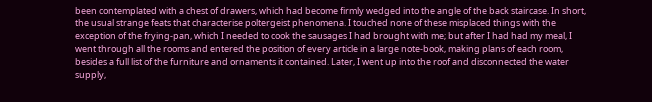been contemplated with a chest of drawers, which had become firmly wedged into the angle of the back staircase. In short, the usual strange feats that characterise poltergeist phenomena. I touched none of these misplaced things with the exception of the frying-pan, which I needed to cook the sausages I had brought with me; but after I had had my meal, I went through all the rooms and entered the position of every article in a large note-book, making plans of each room, besides a full list of the furniture and ornaments it contained. Later, I went up into the roof and disconnected the water supply,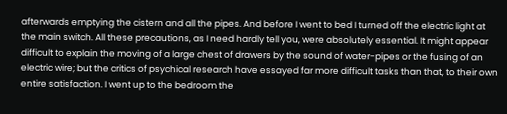afterwards emptying the cistern and all the pipes. And before I went to bed I turned off the electric light at the main switch. All these precautions, as I need hardly tell you, were absolutely essential. It might appear difficult to explain the moving of a large chest of drawers by the sound of water-pipes or the fusing of an electric wire; but the critics of psychical research have essayed far more difficult tasks than that, to their own entire satisfaction. I went up to the bedroom the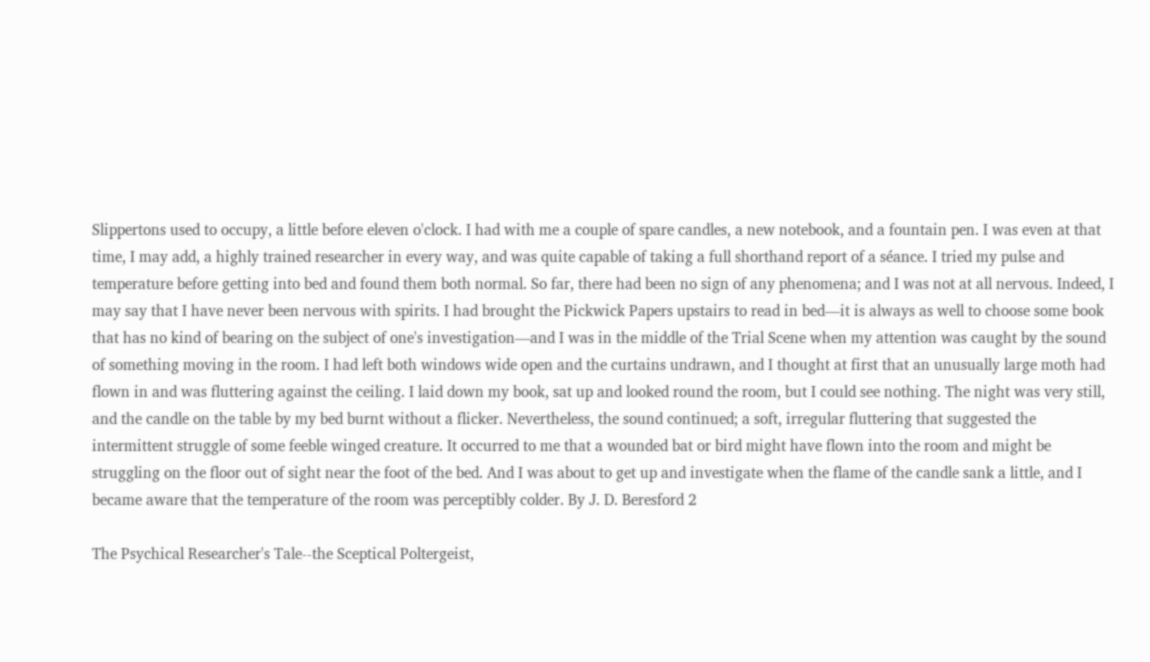Slippertons used to occupy, a little before eleven o'clock. I had with me a couple of spare candles, a new notebook, and a fountain pen. I was even at that time, I may add, a highly trained researcher in every way, and was quite capable of taking a full shorthand report of a séance. I tried my pulse and temperature before getting into bed and found them both normal. So far, there had been no sign of any phenomena; and I was not at all nervous. Indeed, I may say that I have never been nervous with spirits. I had brought the Pickwick Papers upstairs to read in bed—it is always as well to choose some book that has no kind of bearing on the subject of one's investigation—and I was in the middle of the Trial Scene when my attention was caught by the sound of something moving in the room. I had left both windows wide open and the curtains undrawn, and I thought at first that an unusually large moth had flown in and was fluttering against the ceiling. I laid down my book, sat up and looked round the room, but I could see nothing. The night was very still, and the candle on the table by my bed burnt without a flicker. Nevertheless, the sound continued; a soft, irregular fluttering that suggested the intermittent struggle of some feeble winged creature. It occurred to me that a wounded bat or bird might have flown into the room and might be struggling on the floor out of sight near the foot of the bed. And I was about to get up and investigate when the flame of the candle sank a little, and I became aware that the temperature of the room was perceptibly colder. By J. D. Beresford 2

The Psychical Researcher's Tale--the Sceptical Poltergeist,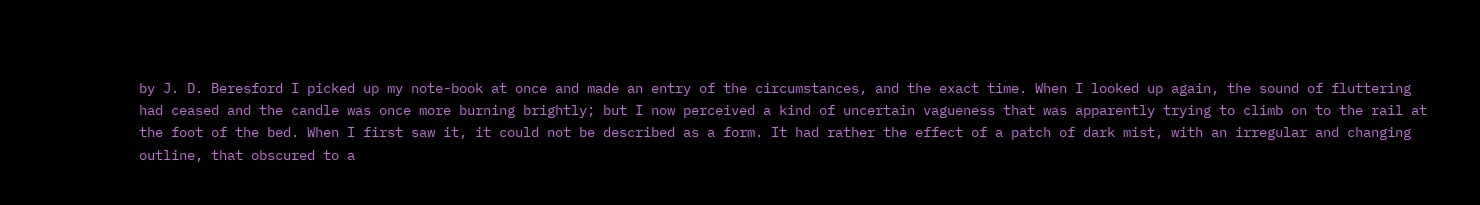by J. D. Beresford I picked up my note-book at once and made an entry of the circumstances, and the exact time. When I looked up again, the sound of fluttering had ceased and the candle was once more burning brightly; but I now perceived a kind of uncertain vagueness that was apparently trying to climb on to the rail at the foot of the bed. When I first saw it, it could not be described as a form. It had rather the effect of a patch of dark mist, with an irregular and changing outline, that obscured to a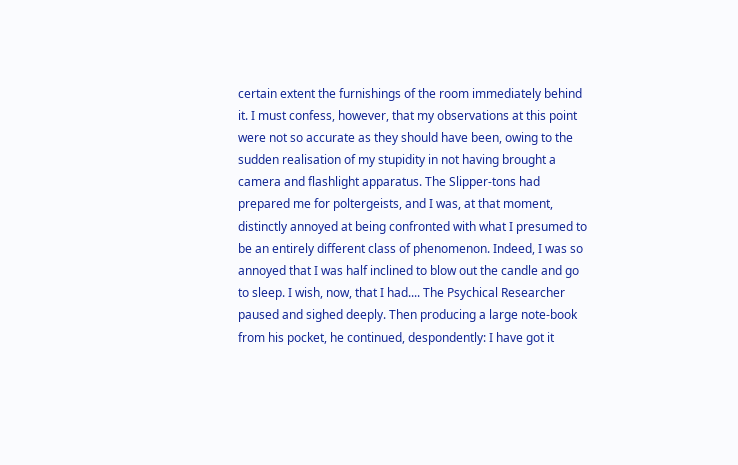certain extent the furnishings of the room immediately behind it. I must confess, however, that my observations at this point were not so accurate as they should have been, owing to the sudden realisation of my stupidity in not having brought a camera and flashlight apparatus. The Slipper-tons had prepared me for poltergeists, and I was, at that moment, distinctly annoyed at being confronted with what I presumed to be an entirely different class of phenomenon. Indeed, I was so annoyed that I was half inclined to blow out the candle and go to sleep. I wish, now, that I had.... The Psychical Researcher paused and sighed deeply. Then producing a large note-book from his pocket, he continued, despondently: I have got it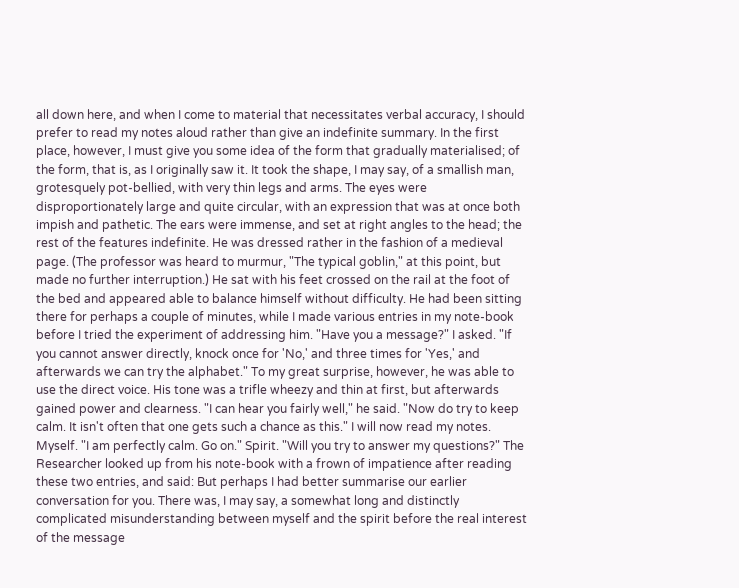all down here, and when I come to material that necessitates verbal accuracy, I should prefer to read my notes aloud rather than give an indefinite summary. In the first place, however, I must give you some idea of the form that gradually materialised; of the form, that is, as I originally saw it. It took the shape, I may say, of a smallish man, grotesquely pot-bellied, with very thin legs and arms. The eyes were disproportionately large and quite circular, with an expression that was at once both impish and pathetic. The ears were immense, and set at right angles to the head; the rest of the features indefinite. He was dressed rather in the fashion of a medieval page. (The professor was heard to murmur, "The typical goblin," at this point, but made no further interruption.) He sat with his feet crossed on the rail at the foot of the bed and appeared able to balance himself without difficulty. He had been sitting there for perhaps a couple of minutes, while I made various entries in my note-book before I tried the experiment of addressing him. "Have you a message?" I asked. "If you cannot answer directly, knock once for 'No,' and three times for 'Yes,' and afterwards we can try the alphabet." To my great surprise, however, he was able to use the direct voice. His tone was a trifle wheezy and thin at first, but afterwards gained power and clearness. "I can hear you fairly well," he said. "Now do try to keep calm. It isn't often that one gets such a chance as this." I will now read my notes. Myself. "I am perfectly calm. Go on." Spirit. "Will you try to answer my questions?" The Researcher looked up from his note-book with a frown of impatience after reading these two entries, and said: But perhaps I had better summarise our earlier conversation for you. There was, I may say, a somewhat long and distinctly complicated misunderstanding between myself and the spirit before the real interest of the message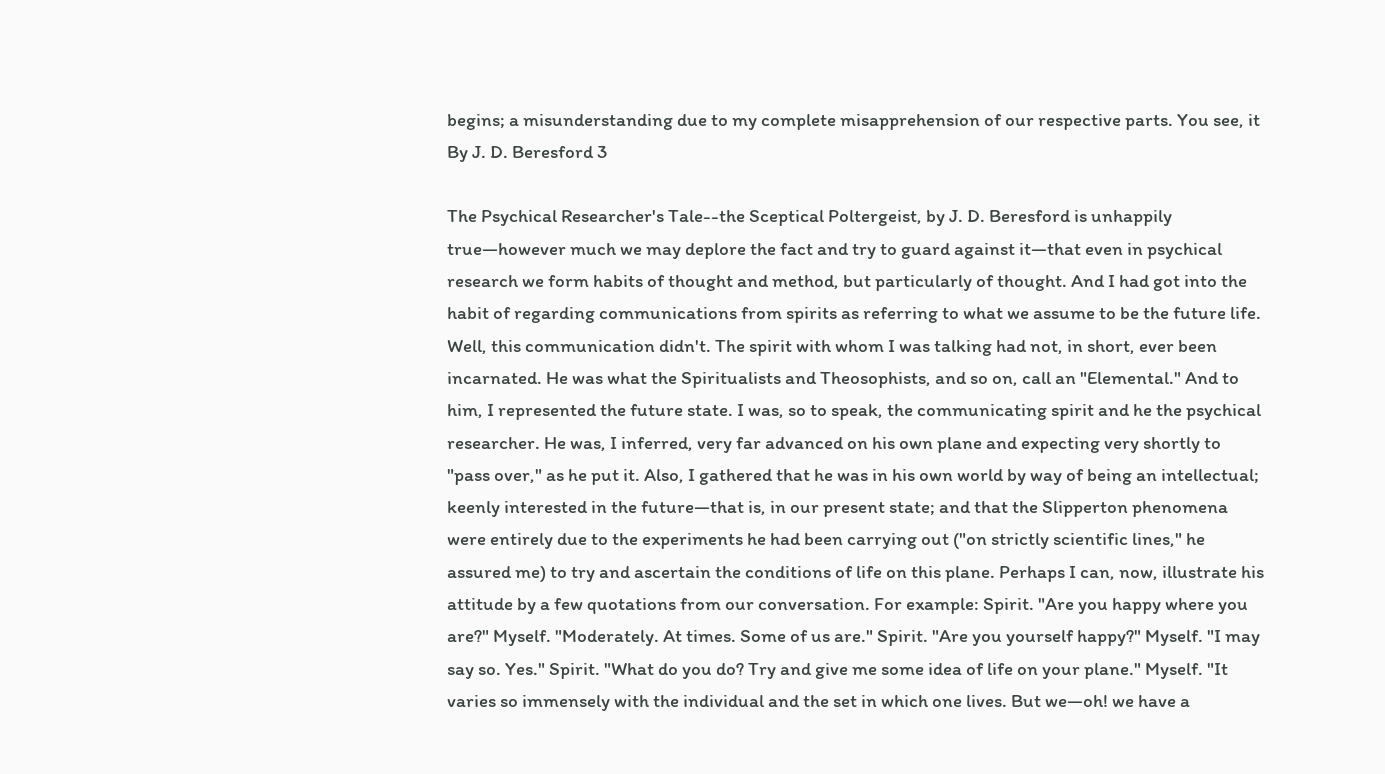begins; a misunderstanding due to my complete misapprehension of our respective parts. You see, it By J. D. Beresford 3

The Psychical Researcher's Tale--the Sceptical Poltergeist, by J. D. Beresford is unhappily true—however much we may deplore the fact and try to guard against it—that even in psychical research we form habits of thought and method, but particularly of thought. And I had got into the habit of regarding communications from spirits as referring to what we assume to be the future life. Well, this communication didn't. The spirit with whom I was talking had not, in short, ever been incarnated. He was what the Spiritualists and Theosophists, and so on, call an "Elemental." And to him, I represented the future state. I was, so to speak, the communicating spirit and he the psychical researcher. He was, I inferred, very far advanced on his own plane and expecting very shortly to "pass over," as he put it. Also, I gathered that he was in his own world by way of being an intellectual; keenly interested in the future—that is, in our present state; and that the Slipperton phenomena were entirely due to the experiments he had been carrying out ("on strictly scientific lines," he assured me) to try and ascertain the conditions of life on this plane. Perhaps I can, now, illustrate his attitude by a few quotations from our conversation. For example: Spirit. "Are you happy where you are?" Myself. "Moderately. At times. Some of us are." Spirit. "Are you yourself happy?" Myself. "I may say so. Yes." Spirit. "What do you do? Try and give me some idea of life on your plane." Myself. "It varies so immensely with the individual and the set in which one lives. But we—oh! we have a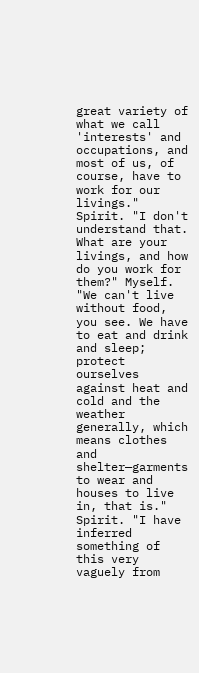great variety of what we call 'interests' and occupations, and most of us, of course, have to work for our livings." Spirit. "I don't understand that. What are your livings, and how do you work for them?" Myself. "We can't live without food, you see. We have to eat and drink and sleep; protect ourselves against heat and cold and the weather generally, which means clothes and shelter—garments to wear and houses to live in, that is." Spirit. "I have inferred something of this very vaguely from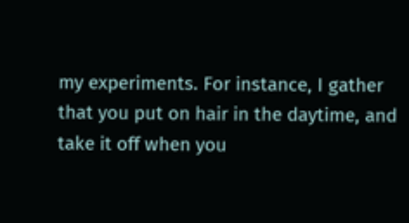my experiments. For instance, I gather that you put on hair in the daytime, and take it off when you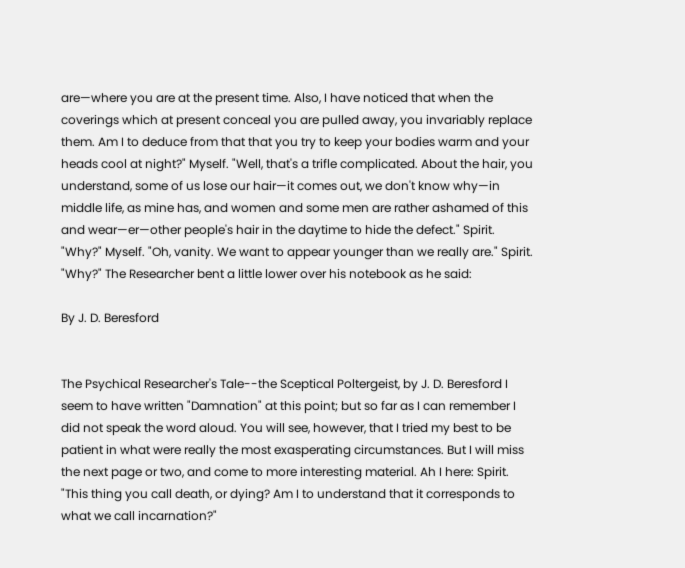are—where you are at the present time. Also, I have noticed that when the coverings which at present conceal you are pulled away, you invariably replace them. Am I to deduce from that that you try to keep your bodies warm and your heads cool at night?" Myself. "Well, that's a trifle complicated. About the hair, you understand, some of us lose our hair—it comes out, we don't know why—in middle life, as mine has, and women and some men are rather ashamed of this and wear—er—other people's hair in the daytime to hide the defect." Spirit. "Why?" Myself. "Oh, vanity. We want to appear younger than we really are." Spirit. "Why?" The Researcher bent a little lower over his notebook as he said:

By J. D. Beresford


The Psychical Researcher's Tale--the Sceptical Poltergeist, by J. D. Beresford I seem to have written "Damnation" at this point; but so far as I can remember I did not speak the word aloud. You will see, however, that I tried my best to be patient in what were really the most exasperating circumstances. But I will miss the next page or two, and come to more interesting material. Ah I here: Spirit. "This thing you call death, or dying? Am I to understand that it corresponds to what we call incarnation?"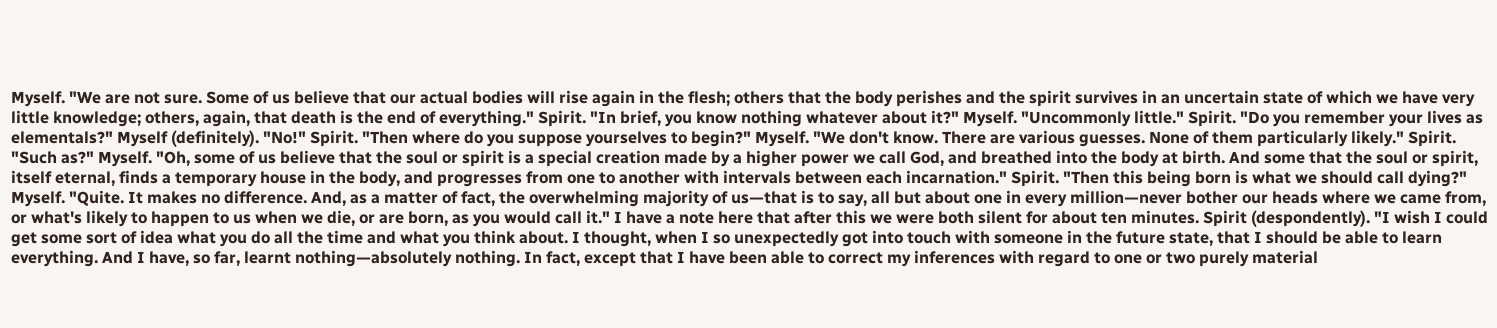Myself. "We are not sure. Some of us believe that our actual bodies will rise again in the flesh; others that the body perishes and the spirit survives in an uncertain state of which we have very little knowledge; others, again, that death is the end of everything." Spirit. "In brief, you know nothing whatever about it?" Myself. "Uncommonly little." Spirit. "Do you remember your lives as elementals?" Myself (definitely). "No!" Spirit. "Then where do you suppose yourselves to begin?" Myself. "We don't know. There are various guesses. None of them particularly likely." Spirit. "Such as?" Myself. "Oh, some of us believe that the soul or spirit is a special creation made by a higher power we call God, and breathed into the body at birth. And some that the soul or spirit, itself eternal, finds a temporary house in the body, and progresses from one to another with intervals between each incarnation." Spirit. "Then this being born is what we should call dying?" Myself. "Quite. It makes no difference. And, as a matter of fact, the overwhelming majority of us—that is to say, all but about one in every million—never bother our heads where we came from, or what's likely to happen to us when we die, or are born, as you would call it." I have a note here that after this we were both silent for about ten minutes. Spirit (despondently). "I wish I could get some sort of idea what you do all the time and what you think about. I thought, when I so unexpectedly got into touch with someone in the future state, that I should be able to learn everything. And I have, so far, learnt nothing—absolutely nothing. In fact, except that I have been able to correct my inferences with regard to one or two purely material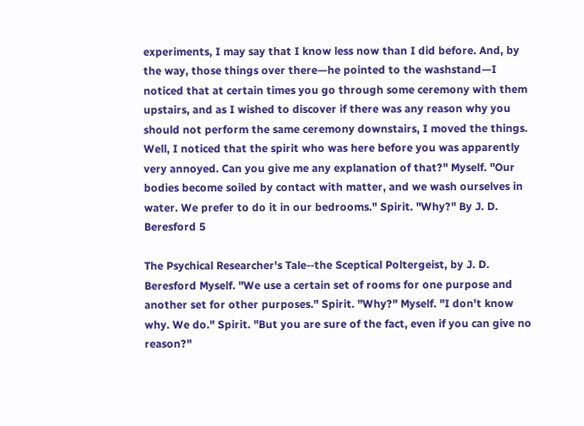experiments, I may say that I know less now than I did before. And, by the way, those things over there—he pointed to the washstand—I noticed that at certain times you go through some ceremony with them upstairs, and as I wished to discover if there was any reason why you should not perform the same ceremony downstairs, I moved the things. Well, I noticed that the spirit who was here before you was apparently very annoyed. Can you give me any explanation of that?" Myself. "Our bodies become soiled by contact with matter, and we wash ourselves in water. We prefer to do it in our bedrooms." Spirit. "Why?" By J. D. Beresford 5

The Psychical Researcher's Tale--the Sceptical Poltergeist, by J. D. Beresford Myself. "We use a certain set of rooms for one purpose and another set for other purposes." Spirit. "Why?" Myself. "I don't know why. We do." Spirit. "But you are sure of the fact, even if you can give no reason?"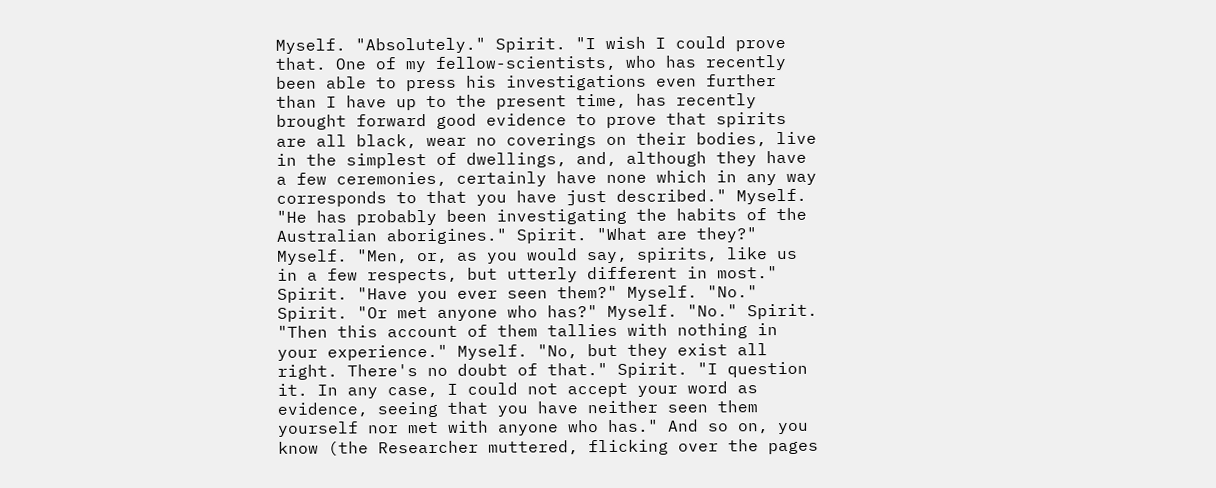Myself. "Absolutely." Spirit. "I wish I could prove that. One of my fellow-scientists, who has recently been able to press his investigations even further than I have up to the present time, has recently brought forward good evidence to prove that spirits are all black, wear no coverings on their bodies, live in the simplest of dwellings, and, although they have a few ceremonies, certainly have none which in any way corresponds to that you have just described." Myself. "He has probably been investigating the habits of the Australian aborigines." Spirit. "What are they?" Myself. "Men, or, as you would say, spirits, like us in a few respects, but utterly different in most." Spirit. "Have you ever seen them?" Myself. "No." Spirit. "Or met anyone who has?" Myself. "No." Spirit. "Then this account of them tallies with nothing in your experience." Myself. "No, but they exist all right. There's no doubt of that." Spirit. "I question it. In any case, I could not accept your word as evidence, seeing that you have neither seen them yourself nor met with anyone who has." And so on, you know (the Researcher muttered, flicking over the pages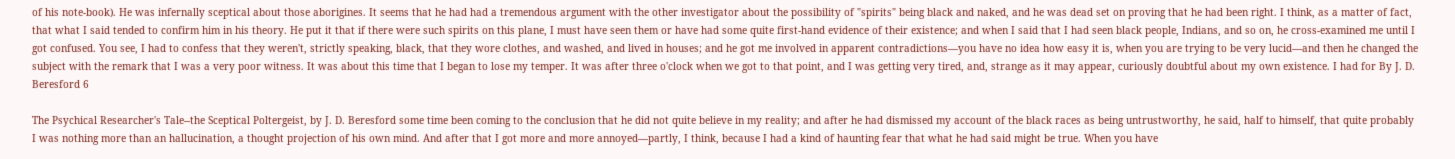of his note-book). He was infernally sceptical about those aborigines. It seems that he had had a tremendous argument with the other investigator about the possibility of "spirits" being black and naked, and he was dead set on proving that he had been right. I think, as a matter of fact, that what I said tended to confirm him in his theory. He put it that if there were such spirits on this plane, I must have seen them or have had some quite first-hand evidence of their existence; and when I said that I had seen black people, Indians, and so on, he cross-examined me until I got confused. You see, I had to confess that they weren't, strictly speaking, black, that they wore clothes, and washed, and lived in houses; and he got me involved in apparent contradictions—you have no idea how easy it is, when you are trying to be very lucid—and then he changed the subject with the remark that I was a very poor witness. It was about this time that I began to lose my temper. It was after three o'clock when we got to that point, and I was getting very tired, and, strange as it may appear, curiously doubtful about my own existence. I had for By J. D. Beresford 6

The Psychical Researcher's Tale--the Sceptical Poltergeist, by J. D. Beresford some time been coming to the conclusion that he did not quite believe in my reality; and after he had dismissed my account of the black races as being untrustworthy, he said, half to himself, that quite probably I was nothing more than an hallucination, a thought projection of his own mind. And after that I got more and more annoyed—partly, I think, because I had a kind of haunting fear that what he had said might be true. When you have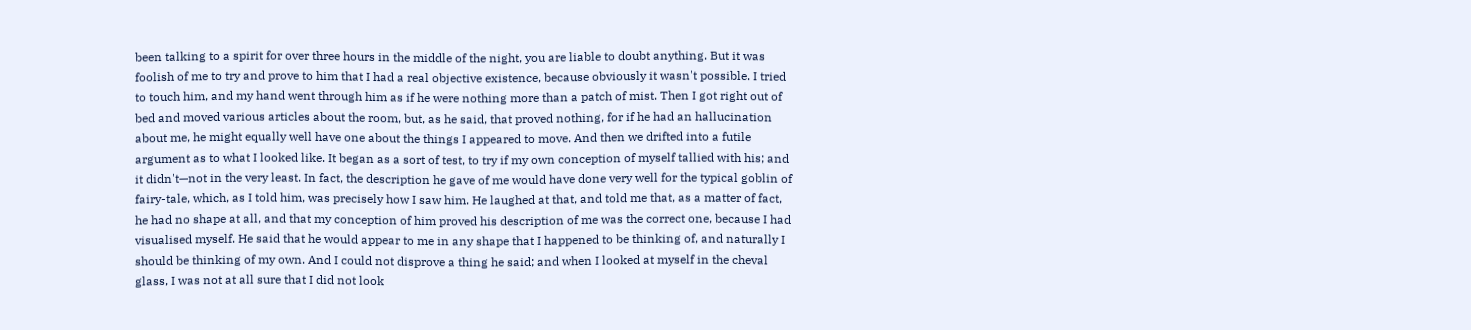been talking to a spirit for over three hours in the middle of the night, you are liable to doubt anything. But it was foolish of me to try and prove to him that I had a real objective existence, because obviously it wasn't possible. I tried to touch him, and my hand went through him as if he were nothing more than a patch of mist. Then I got right out of bed and moved various articles about the room, but, as he said, that proved nothing, for if he had an hallucination about me, he might equally well have one about the things I appeared to move. And then we drifted into a futile argument as to what I looked like. It began as a sort of test, to try if my own conception of myself tallied with his; and it didn't—not in the very least. In fact, the description he gave of me would have done very well for the typical goblin of fairy-tale, which, as I told him, was precisely how I saw him. He laughed at that, and told me that, as a matter of fact, he had no shape at all, and that my conception of him proved his description of me was the correct one, because I had visualised myself. He said that he would appear to me in any shape that I happened to be thinking of, and naturally I should be thinking of my own. And I could not disprove a thing he said; and when I looked at myself in the cheval glass, I was not at all sure that I did not look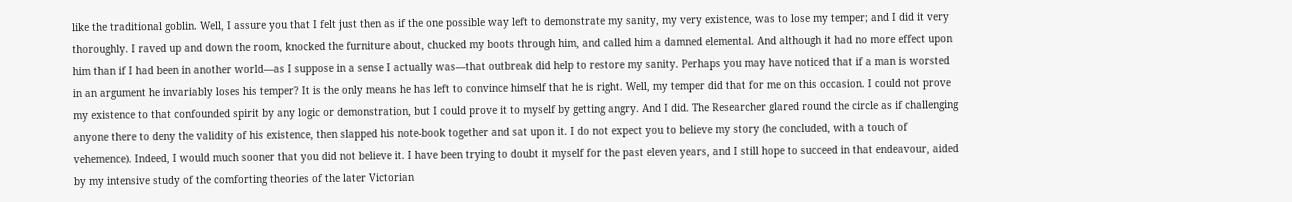like the traditional goblin. Well, I assure you that I felt just then as if the one possible way left to demonstrate my sanity, my very existence, was to lose my temper; and I did it very thoroughly. I raved up and down the room, knocked the furniture about, chucked my boots through him, and called him a damned elemental. And although it had no more effect upon him than if I had been in another world—as I suppose in a sense I actually was—that outbreak did help to restore my sanity. Perhaps you may have noticed that if a man is worsted in an argument he invariably loses his temper? It is the only means he has left to convince himself that he is right. Well, my temper did that for me on this occasion. I could not prove my existence to that confounded spirit by any logic or demonstration, but I could prove it to myself by getting angry. And I did. The Researcher glared round the circle as if challenging anyone there to deny the validity of his existence, then slapped his note-book together and sat upon it. I do not expect you to believe my story (he concluded, with a touch of vehemence). Indeed, I would much sooner that you did not believe it. I have been trying to doubt it myself for the past eleven years, and I still hope to succeed in that endeavour, aided by my intensive study of the comforting theories of the later Victorian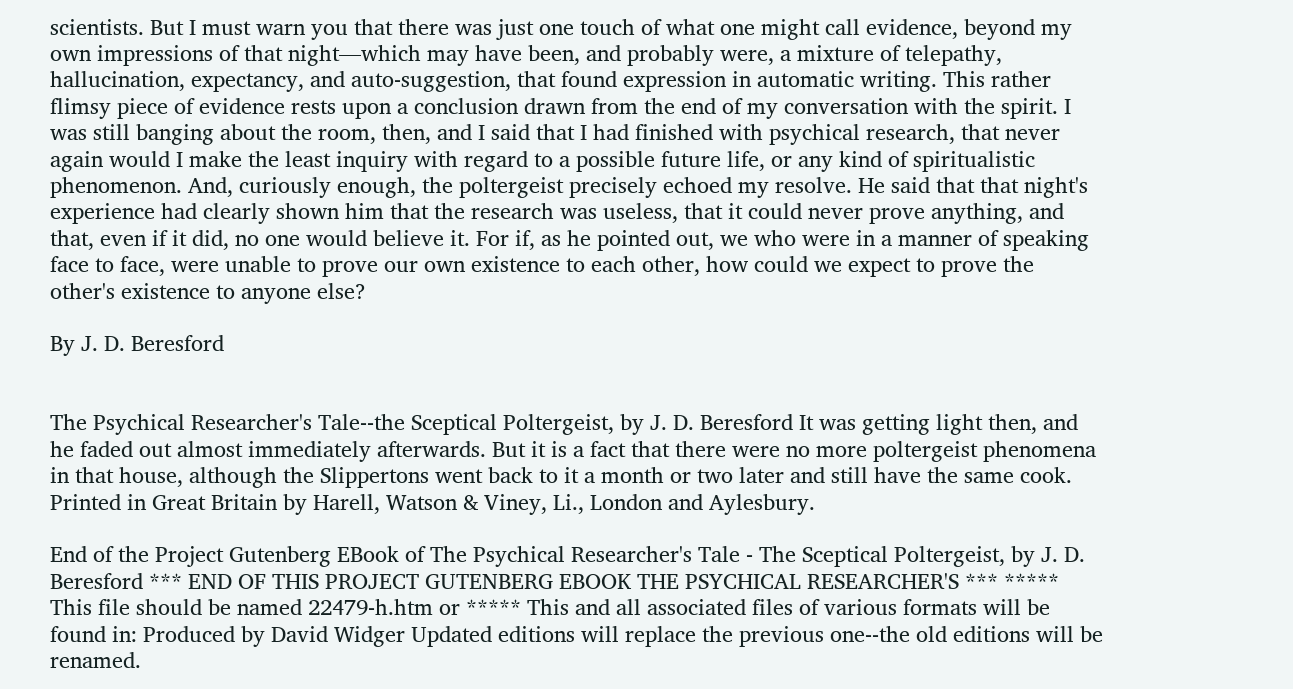scientists. But I must warn you that there was just one touch of what one might call evidence, beyond my own impressions of that night—which may have been, and probably were, a mixture of telepathy, hallucination, expectancy, and auto-suggestion, that found expression in automatic writing. This rather flimsy piece of evidence rests upon a conclusion drawn from the end of my conversation with the spirit. I was still banging about the room, then, and I said that I had finished with psychical research, that never again would I make the least inquiry with regard to a possible future life, or any kind of spiritualistic phenomenon. And, curiously enough, the poltergeist precisely echoed my resolve. He said that that night's experience had clearly shown him that the research was useless, that it could never prove anything, and that, even if it did, no one would believe it. For if, as he pointed out, we who were in a manner of speaking face to face, were unable to prove our own existence to each other, how could we expect to prove the other's existence to anyone else?

By J. D. Beresford


The Psychical Researcher's Tale--the Sceptical Poltergeist, by J. D. Beresford It was getting light then, and he faded out almost immediately afterwards. But it is a fact that there were no more poltergeist phenomena in that house, although the Slippertons went back to it a month or two later and still have the same cook. Printed in Great Britain by Harell, Watson & Viney, Li., London and Aylesbury.

End of the Project Gutenberg EBook of The Psychical Researcher's Tale - The Sceptical Poltergeist, by J. D. Beresford *** END OF THIS PROJECT GUTENBERG EBOOK THE PSYCHICAL RESEARCHER'S *** ***** This file should be named 22479-h.htm or ***** This and all associated files of various formats will be found in: Produced by David Widger Updated editions will replace the previous one--the old editions will be renamed.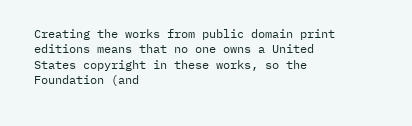Creating the works from public domain print editions means that no one owns a United States copyright in these works, so the Foundation (and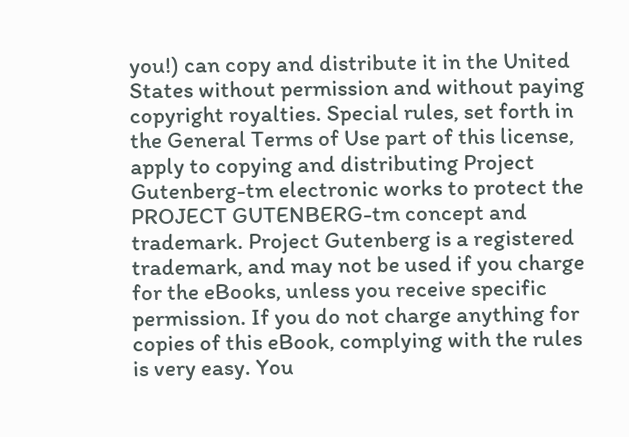you!) can copy and distribute it in the United States without permission and without paying copyright royalties. Special rules, set forth in the General Terms of Use part of this license, apply to copying and distributing Project Gutenberg-tm electronic works to protect the PROJECT GUTENBERG-tm concept and trademark. Project Gutenberg is a registered trademark, and may not be used if you charge for the eBooks, unless you receive specific permission. If you do not charge anything for copies of this eBook, complying with the rules is very easy. You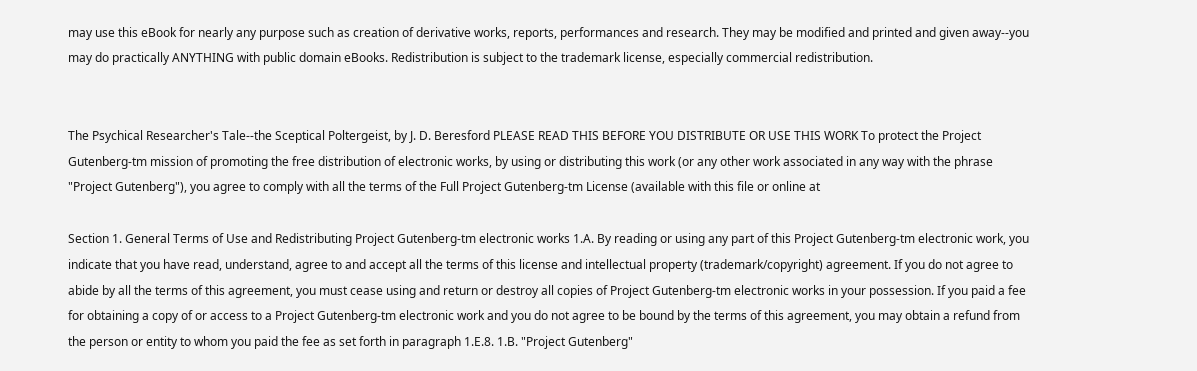may use this eBook for nearly any purpose such as creation of derivative works, reports, performances and research. They may be modified and printed and given away--you may do practically ANYTHING with public domain eBooks. Redistribution is subject to the trademark license, especially commercial redistribution.


The Psychical Researcher's Tale--the Sceptical Poltergeist, by J. D. Beresford PLEASE READ THIS BEFORE YOU DISTRIBUTE OR USE THIS WORK To protect the Project Gutenberg-tm mission of promoting the free distribution of electronic works, by using or distributing this work (or any other work associated in any way with the phrase "Project Gutenberg"), you agree to comply with all the terms of the Full Project Gutenberg-tm License (available with this file or online at

Section 1. General Terms of Use and Redistributing Project Gutenberg-tm electronic works 1.A. By reading or using any part of this Project Gutenberg-tm electronic work, you indicate that you have read, understand, agree to and accept all the terms of this license and intellectual property (trademark/copyright) agreement. If you do not agree to abide by all the terms of this agreement, you must cease using and return or destroy all copies of Project Gutenberg-tm electronic works in your possession. If you paid a fee for obtaining a copy of or access to a Project Gutenberg-tm electronic work and you do not agree to be bound by the terms of this agreement, you may obtain a refund from the person or entity to whom you paid the fee as set forth in paragraph 1.E.8. 1.B. "Project Gutenberg"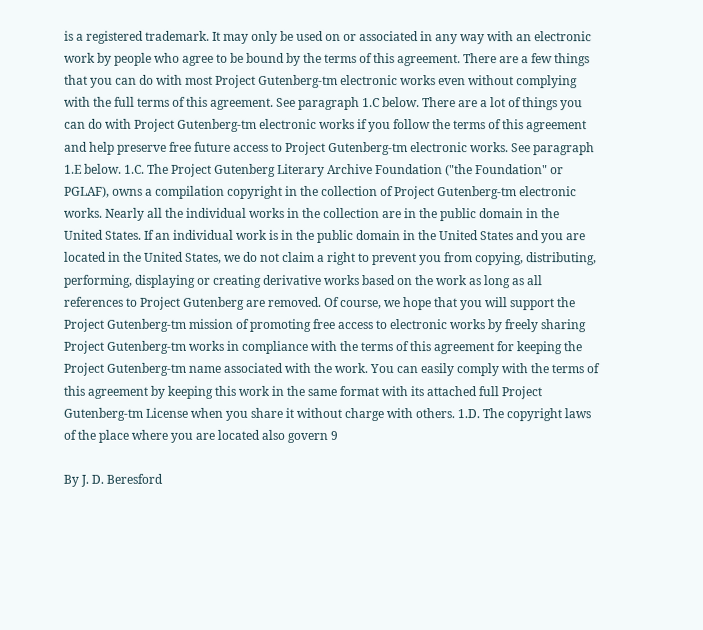is a registered trademark. It may only be used on or associated in any way with an electronic work by people who agree to be bound by the terms of this agreement. There are a few things that you can do with most Project Gutenberg-tm electronic works even without complying with the full terms of this agreement. See paragraph 1.C below. There are a lot of things you can do with Project Gutenberg-tm electronic works if you follow the terms of this agreement and help preserve free future access to Project Gutenberg-tm electronic works. See paragraph 1.E below. 1.C. The Project Gutenberg Literary Archive Foundation ("the Foundation" or PGLAF), owns a compilation copyright in the collection of Project Gutenberg-tm electronic works. Nearly all the individual works in the collection are in the public domain in the United States. If an individual work is in the public domain in the United States and you are located in the United States, we do not claim a right to prevent you from copying, distributing, performing, displaying or creating derivative works based on the work as long as all references to Project Gutenberg are removed. Of course, we hope that you will support the Project Gutenberg-tm mission of promoting free access to electronic works by freely sharing Project Gutenberg-tm works in compliance with the terms of this agreement for keeping the Project Gutenberg-tm name associated with the work. You can easily comply with the terms of this agreement by keeping this work in the same format with its attached full Project Gutenberg-tm License when you share it without charge with others. 1.D. The copyright laws of the place where you are located also govern 9

By J. D. Beresford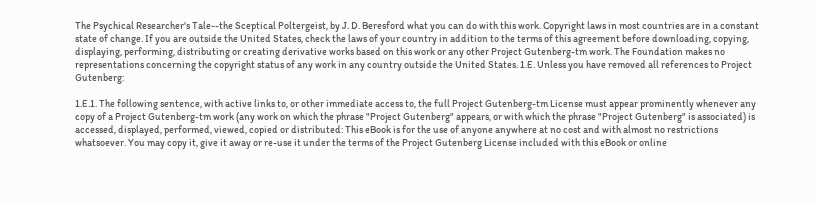The Psychical Researcher's Tale--the Sceptical Poltergeist, by J. D. Beresford what you can do with this work. Copyright laws in most countries are in a constant state of change. If you are outside the United States, check the laws of your country in addition to the terms of this agreement before downloading, copying, displaying, performing, distributing or creating derivative works based on this work or any other Project Gutenberg-tm work. The Foundation makes no representations concerning the copyright status of any work in any country outside the United States. 1.E. Unless you have removed all references to Project Gutenberg:

1.E.1. The following sentence, with active links to, or other immediate access to, the full Project Gutenberg-tm License must appear prominently whenever any copy of a Project Gutenberg-tm work (any work on which the phrase "Project Gutenberg" appears, or with which the phrase "Project Gutenberg" is associated) is accessed, displayed, performed, viewed, copied or distributed: This eBook is for the use of anyone anywhere at no cost and with almost no restrictions whatsoever. You may copy it, give it away or re-use it under the terms of the Project Gutenberg License included with this eBook or online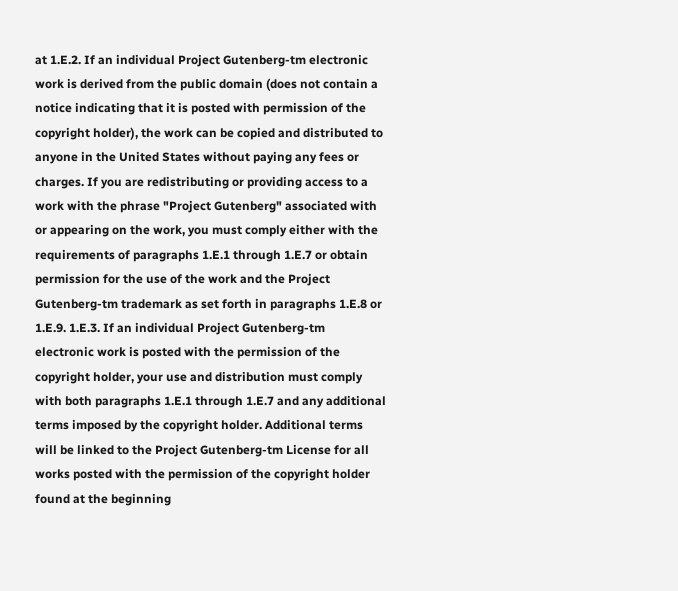at 1.E.2. If an individual Project Gutenberg-tm electronic work is derived from the public domain (does not contain a notice indicating that it is posted with permission of the copyright holder), the work can be copied and distributed to anyone in the United States without paying any fees or charges. If you are redistributing or providing access to a work with the phrase "Project Gutenberg" associated with or appearing on the work, you must comply either with the requirements of paragraphs 1.E.1 through 1.E.7 or obtain permission for the use of the work and the Project Gutenberg-tm trademark as set forth in paragraphs 1.E.8 or 1.E.9. 1.E.3. If an individual Project Gutenberg-tm electronic work is posted with the permission of the copyright holder, your use and distribution must comply with both paragraphs 1.E.1 through 1.E.7 and any additional terms imposed by the copyright holder. Additional terms will be linked to the Project Gutenberg-tm License for all works posted with the permission of the copyright holder found at the beginning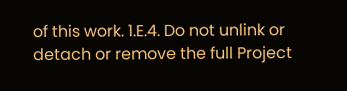of this work. 1.E.4. Do not unlink or detach or remove the full Project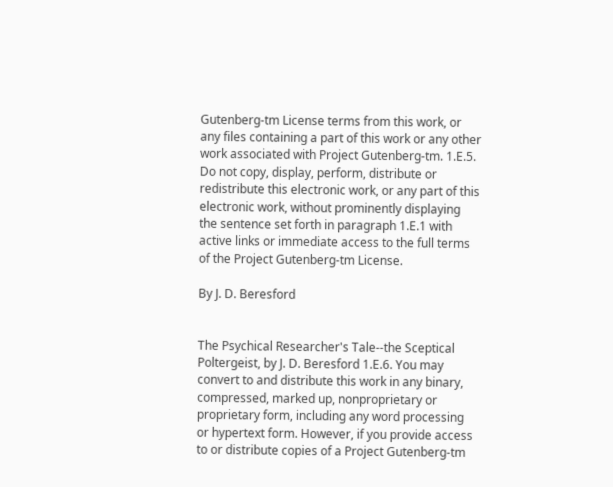Gutenberg-tm License terms from this work, or any files containing a part of this work or any other work associated with Project Gutenberg-tm. 1.E.5. Do not copy, display, perform, distribute or redistribute this electronic work, or any part of this electronic work, without prominently displaying the sentence set forth in paragraph 1.E.1 with active links or immediate access to the full terms of the Project Gutenberg-tm License.

By J. D. Beresford


The Psychical Researcher's Tale--the Sceptical Poltergeist, by J. D. Beresford 1.E.6. You may convert to and distribute this work in any binary, compressed, marked up, nonproprietary or proprietary form, including any word processing or hypertext form. However, if you provide access to or distribute copies of a Project Gutenberg-tm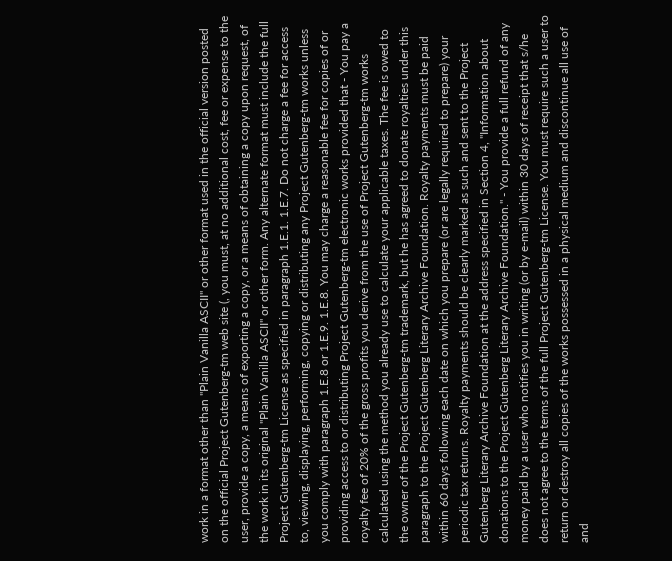work in a format other than "Plain Vanilla ASCII" or other format used in the official version posted on the official Project Gutenberg-tm web site (, you must, at no additional cost, fee or expense to the user, provide a copy, a means of exporting a copy, or a means of obtaining a copy upon request, of the work in its original "Plain Vanilla ASCII" or other form. Any alternate format must include the full Project Gutenberg-tm License as specified in paragraph 1.E.1. 1.E.7. Do not charge a fee for access to, viewing, displaying, performing, copying or distributing any Project Gutenberg-tm works unless you comply with paragraph 1.E.8 or 1.E.9. 1.E.8. You may charge a reasonable fee for copies of or providing access to or distributing Project Gutenberg-tm electronic works provided that - You pay a royalty fee of 20% of the gross profits you derive from the use of Project Gutenberg-tm works calculated using the method you already use to calculate your applicable taxes. The fee is owed to the owner of the Project Gutenberg-tm trademark, but he has agreed to donate royalties under this paragraph to the Project Gutenberg Literary Archive Foundation. Royalty payments must be paid within 60 days following each date on which you prepare (or are legally required to prepare) your periodic tax returns. Royalty payments should be clearly marked as such and sent to the Project Gutenberg Literary Archive Foundation at the address specified in Section 4, "Information about donations to the Project Gutenberg Literary Archive Foundation." - You provide a full refund of any money paid by a user who notifies you in writing (or by e-mail) within 30 days of receipt that s/he does not agree to the terms of the full Project Gutenberg-tm License. You must require such a user to return or destroy all copies of the works possessed in a physical medium and discontinue all use of and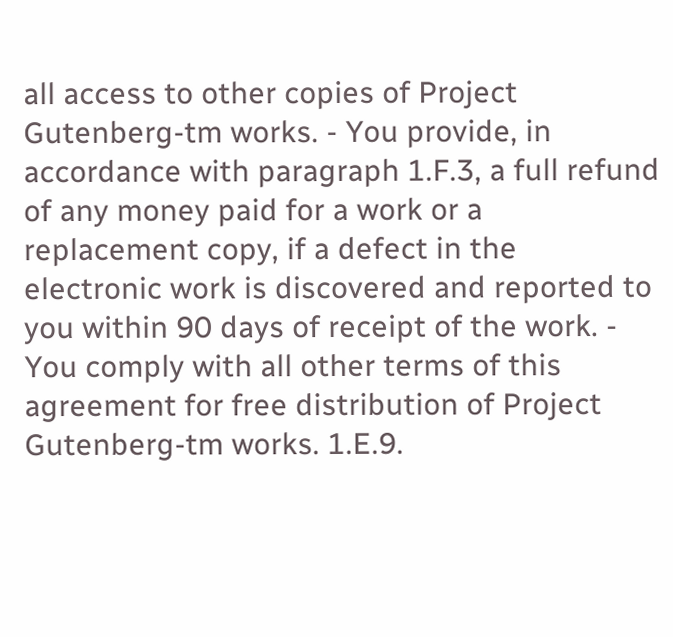all access to other copies of Project Gutenberg-tm works. - You provide, in accordance with paragraph 1.F.3, a full refund of any money paid for a work or a replacement copy, if a defect in the electronic work is discovered and reported to you within 90 days of receipt of the work. - You comply with all other terms of this agreement for free distribution of Project Gutenberg-tm works. 1.E.9.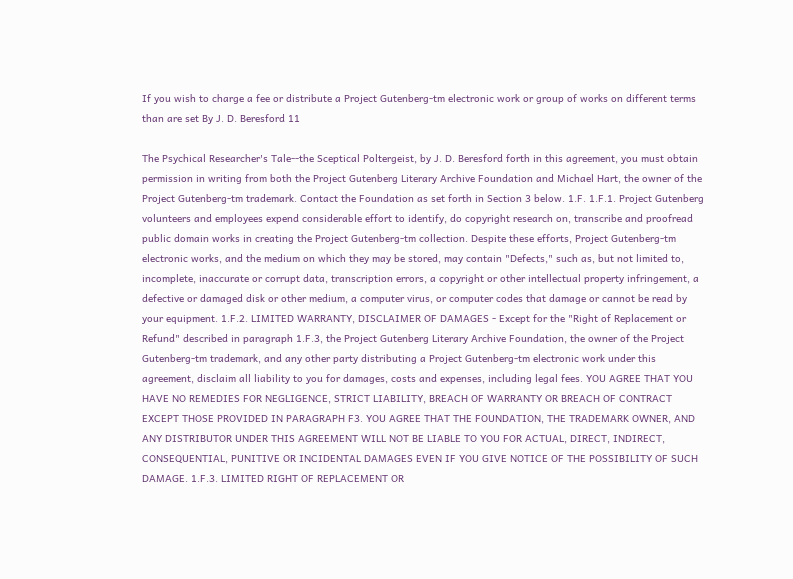If you wish to charge a fee or distribute a Project Gutenberg-tm electronic work or group of works on different terms than are set By J. D. Beresford 11

The Psychical Researcher's Tale--the Sceptical Poltergeist, by J. D. Beresford forth in this agreement, you must obtain permission in writing from both the Project Gutenberg Literary Archive Foundation and Michael Hart, the owner of the Project Gutenberg-tm trademark. Contact the Foundation as set forth in Section 3 below. 1.F. 1.F.1. Project Gutenberg volunteers and employees expend considerable effort to identify, do copyright research on, transcribe and proofread public domain works in creating the Project Gutenberg-tm collection. Despite these efforts, Project Gutenberg-tm electronic works, and the medium on which they may be stored, may contain "Defects," such as, but not limited to, incomplete, inaccurate or corrupt data, transcription errors, a copyright or other intellectual property infringement, a defective or damaged disk or other medium, a computer virus, or computer codes that damage or cannot be read by your equipment. 1.F.2. LIMITED WARRANTY, DISCLAIMER OF DAMAGES - Except for the "Right of Replacement or Refund" described in paragraph 1.F.3, the Project Gutenberg Literary Archive Foundation, the owner of the Project Gutenberg-tm trademark, and any other party distributing a Project Gutenberg-tm electronic work under this agreement, disclaim all liability to you for damages, costs and expenses, including legal fees. YOU AGREE THAT YOU HAVE NO REMEDIES FOR NEGLIGENCE, STRICT LIABILITY, BREACH OF WARRANTY OR BREACH OF CONTRACT EXCEPT THOSE PROVIDED IN PARAGRAPH F3. YOU AGREE THAT THE FOUNDATION, THE TRADEMARK OWNER, AND ANY DISTRIBUTOR UNDER THIS AGREEMENT WILL NOT BE LIABLE TO YOU FOR ACTUAL, DIRECT, INDIRECT, CONSEQUENTIAL, PUNITIVE OR INCIDENTAL DAMAGES EVEN IF YOU GIVE NOTICE OF THE POSSIBILITY OF SUCH DAMAGE. 1.F.3. LIMITED RIGHT OF REPLACEMENT OR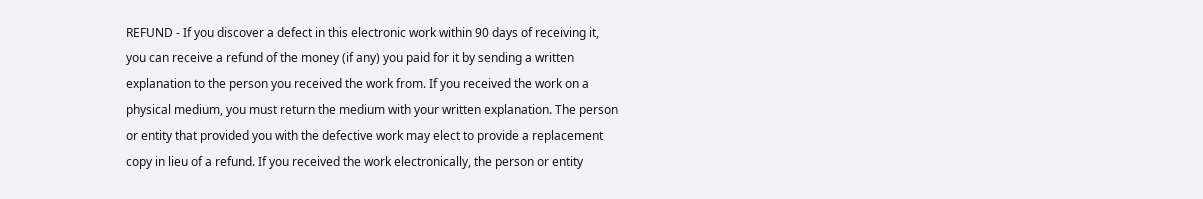REFUND - If you discover a defect in this electronic work within 90 days of receiving it, you can receive a refund of the money (if any) you paid for it by sending a written explanation to the person you received the work from. If you received the work on a physical medium, you must return the medium with your written explanation. The person or entity that provided you with the defective work may elect to provide a replacement copy in lieu of a refund. If you received the work electronically, the person or entity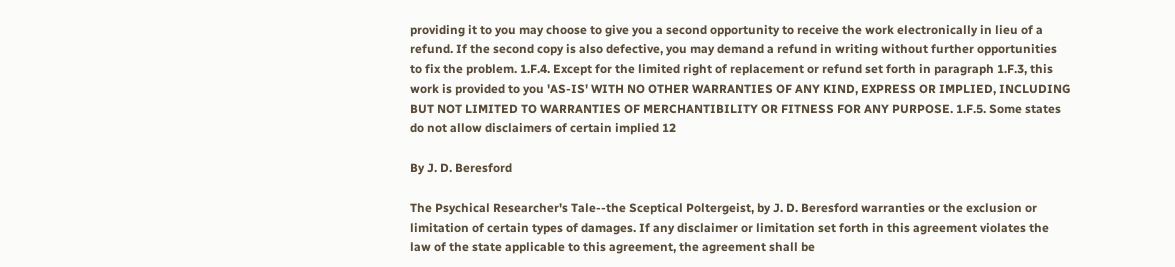providing it to you may choose to give you a second opportunity to receive the work electronically in lieu of a refund. If the second copy is also defective, you may demand a refund in writing without further opportunities to fix the problem. 1.F.4. Except for the limited right of replacement or refund set forth in paragraph 1.F.3, this work is provided to you 'AS-IS' WITH NO OTHER WARRANTIES OF ANY KIND, EXPRESS OR IMPLIED, INCLUDING BUT NOT LIMITED TO WARRANTIES OF MERCHANTIBILITY OR FITNESS FOR ANY PURPOSE. 1.F.5. Some states do not allow disclaimers of certain implied 12

By J. D. Beresford

The Psychical Researcher's Tale--the Sceptical Poltergeist, by J. D. Beresford warranties or the exclusion or limitation of certain types of damages. If any disclaimer or limitation set forth in this agreement violates the law of the state applicable to this agreement, the agreement shall be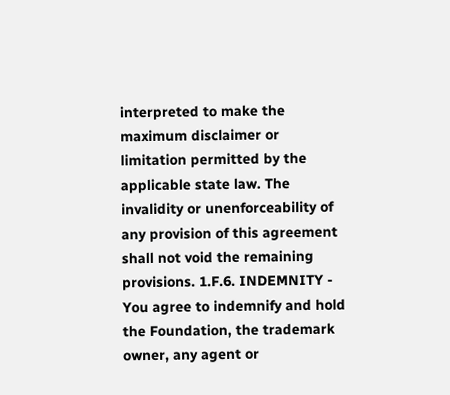interpreted to make the maximum disclaimer or limitation permitted by the applicable state law. The invalidity or unenforceability of any provision of this agreement shall not void the remaining provisions. 1.F.6. INDEMNITY - You agree to indemnify and hold the Foundation, the trademark owner, any agent or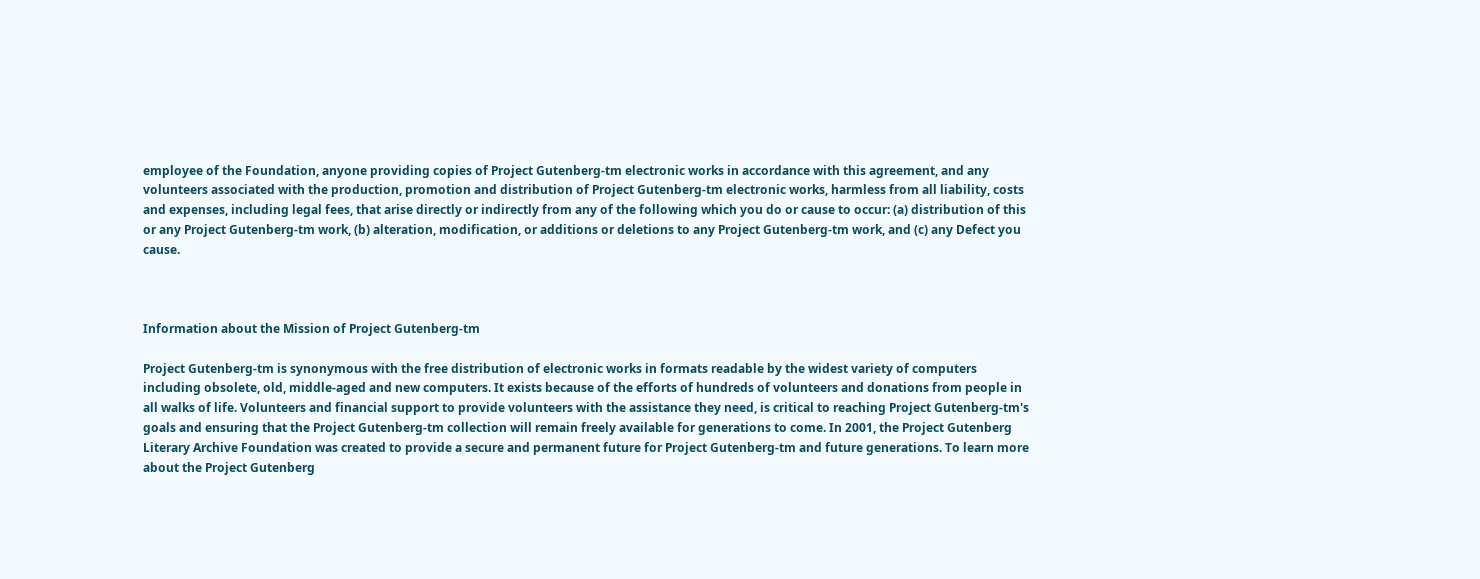employee of the Foundation, anyone providing copies of Project Gutenberg-tm electronic works in accordance with this agreement, and any volunteers associated with the production, promotion and distribution of Project Gutenberg-tm electronic works, harmless from all liability, costs and expenses, including legal fees, that arise directly or indirectly from any of the following which you do or cause to occur: (a) distribution of this or any Project Gutenberg-tm work, (b) alteration, modification, or additions or deletions to any Project Gutenberg-tm work, and (c) any Defect you cause.



Information about the Mission of Project Gutenberg-tm

Project Gutenberg-tm is synonymous with the free distribution of electronic works in formats readable by the widest variety of computers including obsolete, old, middle-aged and new computers. It exists because of the efforts of hundreds of volunteers and donations from people in all walks of life. Volunteers and financial support to provide volunteers with the assistance they need, is critical to reaching Project Gutenberg-tm's goals and ensuring that the Project Gutenberg-tm collection will remain freely available for generations to come. In 2001, the Project Gutenberg Literary Archive Foundation was created to provide a secure and permanent future for Project Gutenberg-tm and future generations. To learn more about the Project Gutenberg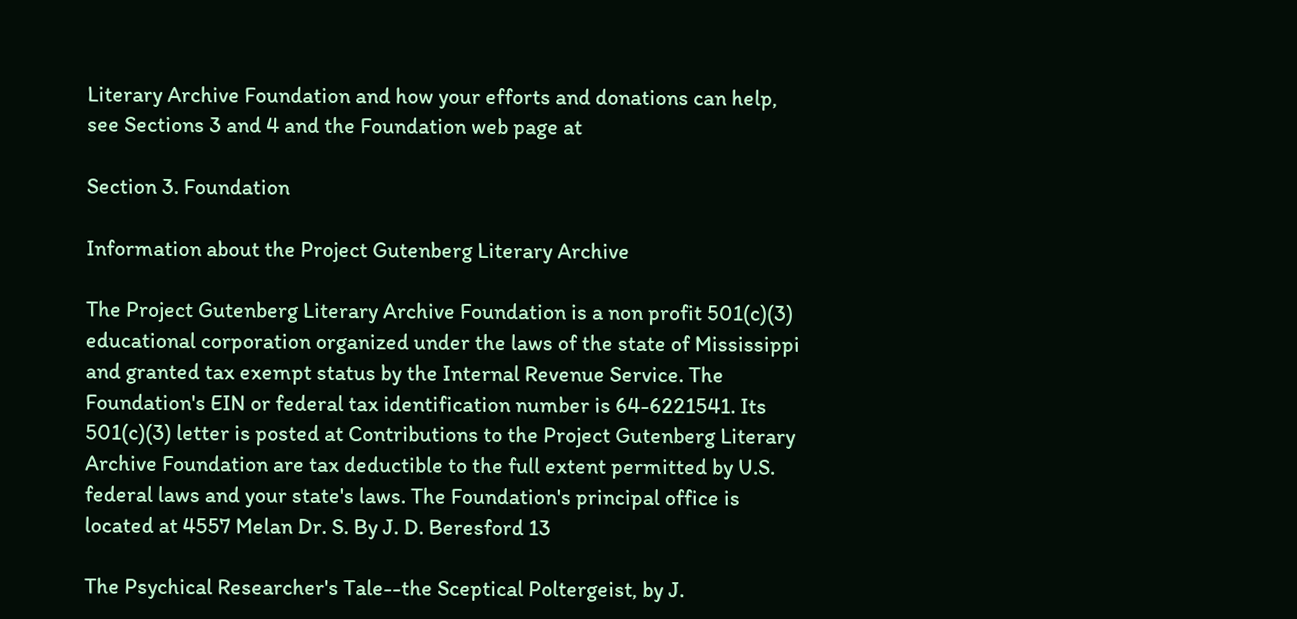Literary Archive Foundation and how your efforts and donations can help, see Sections 3 and 4 and the Foundation web page at

Section 3. Foundation

Information about the Project Gutenberg Literary Archive

The Project Gutenberg Literary Archive Foundation is a non profit 501(c)(3) educational corporation organized under the laws of the state of Mississippi and granted tax exempt status by the Internal Revenue Service. The Foundation's EIN or federal tax identification number is 64-6221541. Its 501(c)(3) letter is posted at Contributions to the Project Gutenberg Literary Archive Foundation are tax deductible to the full extent permitted by U.S. federal laws and your state's laws. The Foundation's principal office is located at 4557 Melan Dr. S. By J. D. Beresford 13

The Psychical Researcher's Tale--the Sceptical Poltergeist, by J.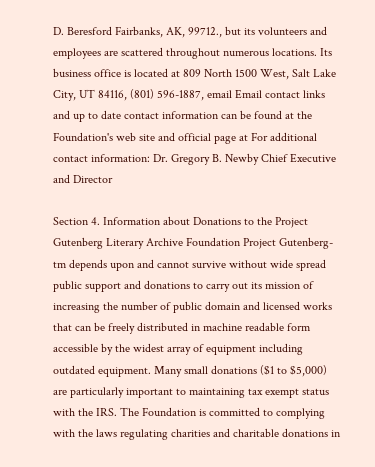D. Beresford Fairbanks, AK, 99712., but its volunteers and employees are scattered throughout numerous locations. Its business office is located at 809 North 1500 West, Salt Lake City, UT 84116, (801) 596-1887, email Email contact links and up to date contact information can be found at the Foundation's web site and official page at For additional contact information: Dr. Gregory B. Newby Chief Executive and Director

Section 4. Information about Donations to the Project Gutenberg Literary Archive Foundation Project Gutenberg-tm depends upon and cannot survive without wide spread public support and donations to carry out its mission of increasing the number of public domain and licensed works that can be freely distributed in machine readable form accessible by the widest array of equipment including outdated equipment. Many small donations ($1 to $5,000) are particularly important to maintaining tax exempt status with the IRS. The Foundation is committed to complying with the laws regulating charities and charitable donations in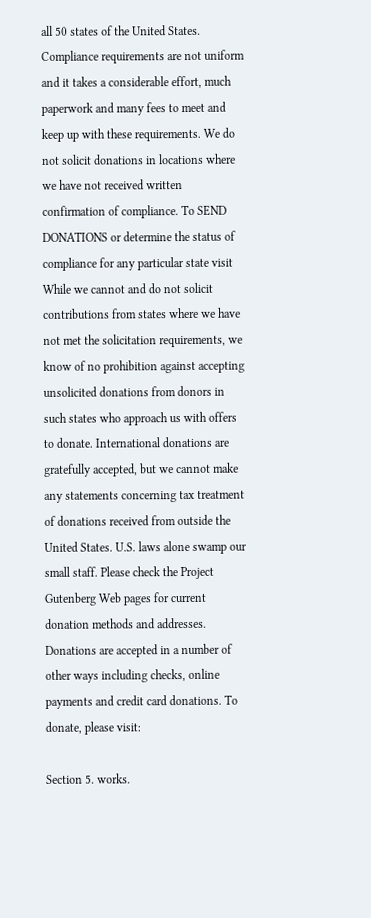all 50 states of the United States. Compliance requirements are not uniform and it takes a considerable effort, much paperwork and many fees to meet and keep up with these requirements. We do not solicit donations in locations where we have not received written confirmation of compliance. To SEND DONATIONS or determine the status of compliance for any particular state visit While we cannot and do not solicit contributions from states where we have not met the solicitation requirements, we know of no prohibition against accepting unsolicited donations from donors in such states who approach us with offers to donate. International donations are gratefully accepted, but we cannot make any statements concerning tax treatment of donations received from outside the United States. U.S. laws alone swamp our small staff. Please check the Project Gutenberg Web pages for current donation methods and addresses. Donations are accepted in a number of other ways including checks, online payments and credit card donations. To donate, please visit:

Section 5. works.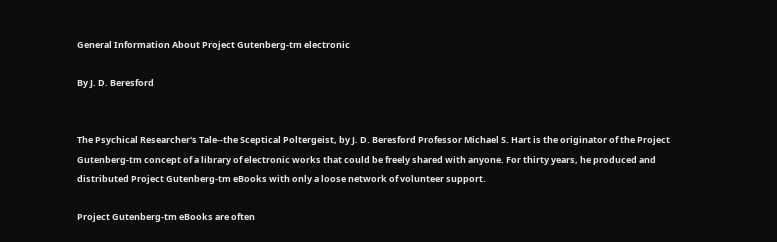General Information About Project Gutenberg-tm electronic

By J. D. Beresford


The Psychical Researcher's Tale--the Sceptical Poltergeist, by J. D. Beresford Professor Michael S. Hart is the originator of the Project Gutenberg-tm concept of a library of electronic works that could be freely shared with anyone. For thirty years, he produced and distributed Project Gutenberg-tm eBooks with only a loose network of volunteer support.

Project Gutenberg-tm eBooks are often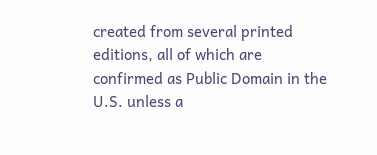created from several printed editions, all of which are confirmed as Public Domain in the U.S. unless a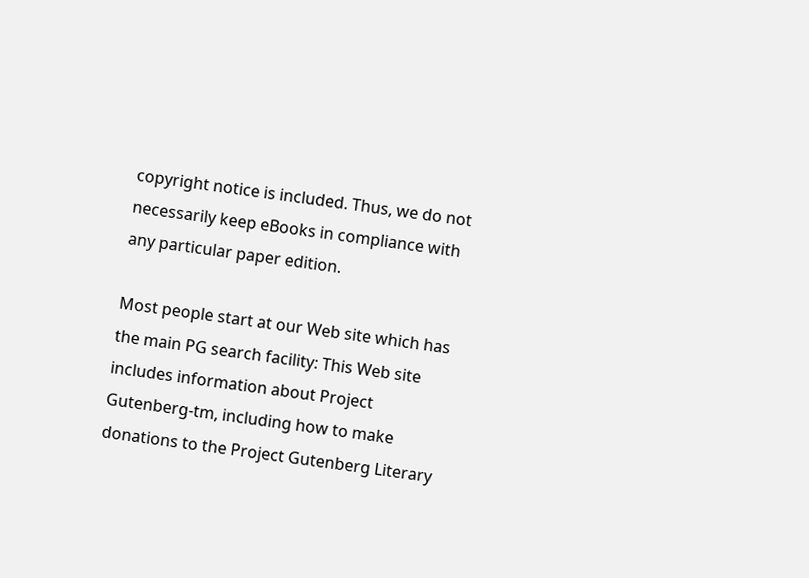copyright notice is included. Thus, we do not necessarily keep eBooks in compliance with any particular paper edition.

Most people start at our Web site which has the main PG search facility: This Web site includes information about Project Gutenberg-tm, including how to make donations to the Project Gutenberg Literary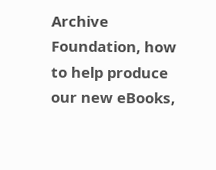Archive Foundation, how to help produce our new eBooks,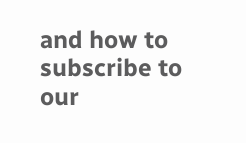and how to subscribe to our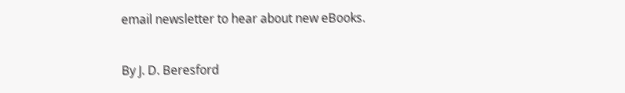email newsletter to hear about new eBooks.

By J. D. Beresford